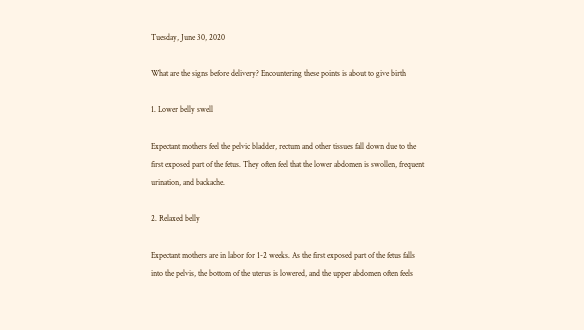Tuesday, June 30, 2020

What are the signs before delivery? Encountering these points is about to give birth

1. Lower belly swell

Expectant mothers feel the pelvic bladder, rectum and other tissues fall down due to the first exposed part of the fetus. They often feel that the lower abdomen is swollen, frequent urination, and backache.

2. Relaxed belly

Expectant mothers are in labor for 1-2 weeks. As the first exposed part of the fetus falls into the pelvis, the bottom of the uterus is lowered, and the upper abdomen often feels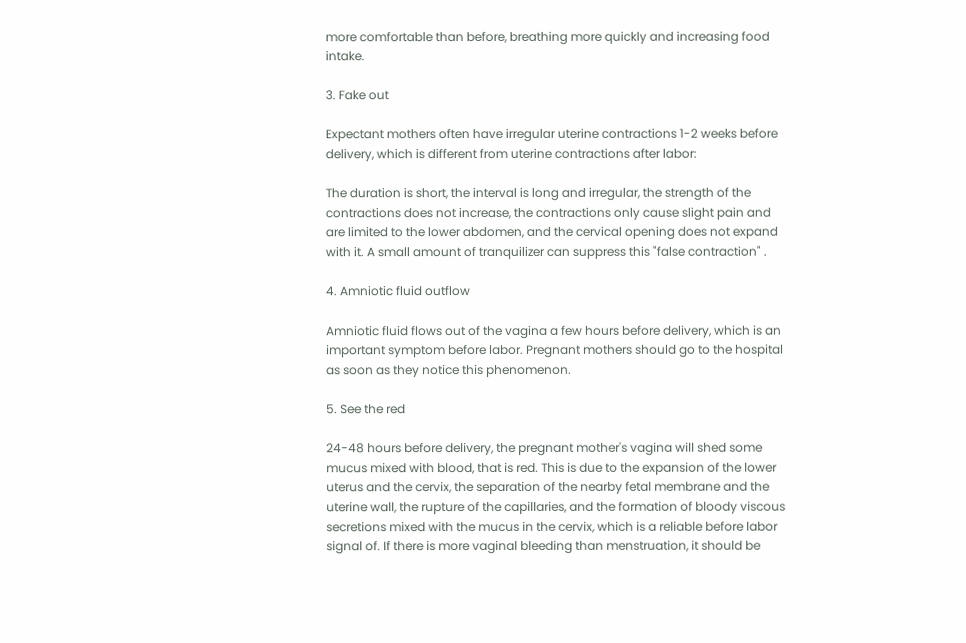more comfortable than before, breathing more quickly and increasing food intake.

3. Fake out

Expectant mothers often have irregular uterine contractions 1-2 weeks before delivery, which is different from uterine contractions after labor:

The duration is short, the interval is long and irregular, the strength of the contractions does not increase, the contractions only cause slight pain and are limited to the lower abdomen, and the cervical opening does not expand with it. A small amount of tranquilizer can suppress this "false contraction" .

4. Amniotic fluid outflow

Amniotic fluid flows out of the vagina a few hours before delivery, which is an important symptom before labor. Pregnant mothers should go to the hospital as soon as they notice this phenomenon.

5. See the red

24-48 hours before delivery, the pregnant mother's vagina will shed some mucus mixed with blood, that is red. This is due to the expansion of the lower uterus and the cervix, the separation of the nearby fetal membrane and the uterine wall, the rupture of the capillaries, and the formation of bloody viscous secretions mixed with the mucus in the cervix, which is a reliable before labor signal of. If there is more vaginal bleeding than menstruation, it should be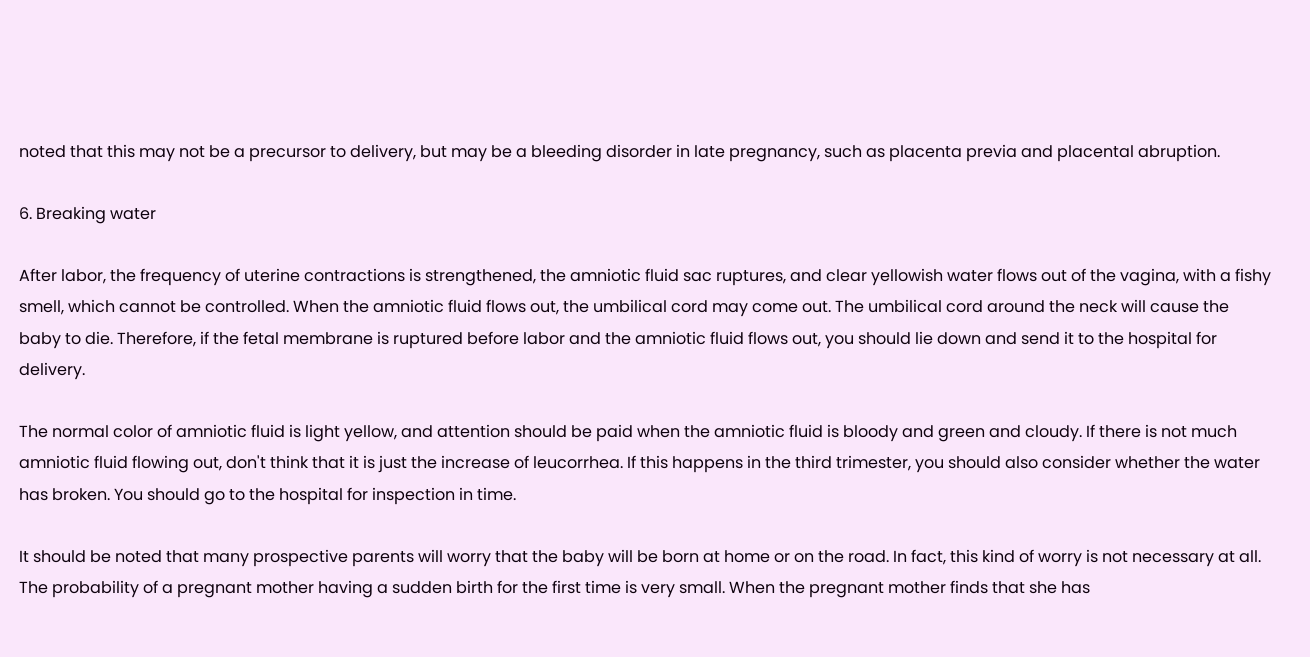noted that this may not be a precursor to delivery, but may be a bleeding disorder in late pregnancy, such as placenta previa and placental abruption.

6. Breaking water

After labor, the frequency of uterine contractions is strengthened, the amniotic fluid sac ruptures, and clear yellowish water flows out of the vagina, with a fishy smell, which cannot be controlled. When the amniotic fluid flows out, the umbilical cord may come out. The umbilical cord around the neck will cause the baby to die. Therefore, if the fetal membrane is ruptured before labor and the amniotic fluid flows out, you should lie down and send it to the hospital for delivery.

The normal color of amniotic fluid is light yellow, and attention should be paid when the amniotic fluid is bloody and green and cloudy. If there is not much amniotic fluid flowing out, don't think that it is just the increase of leucorrhea. If this happens in the third trimester, you should also consider whether the water has broken. You should go to the hospital for inspection in time.

It should be noted that many prospective parents will worry that the baby will be born at home or on the road. In fact, this kind of worry is not necessary at all. The probability of a pregnant mother having a sudden birth for the first time is very small. When the pregnant mother finds that she has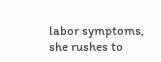labor symptoms, she rushes to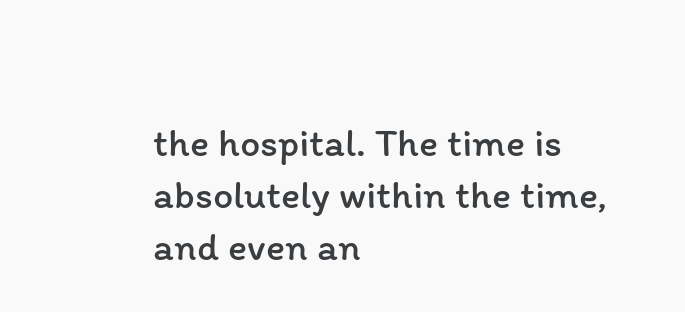the hospital. The time is absolutely within the time, and even an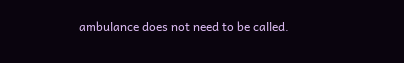ambulance does not need to be called.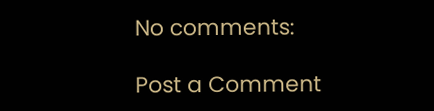No comments:

Post a Comment